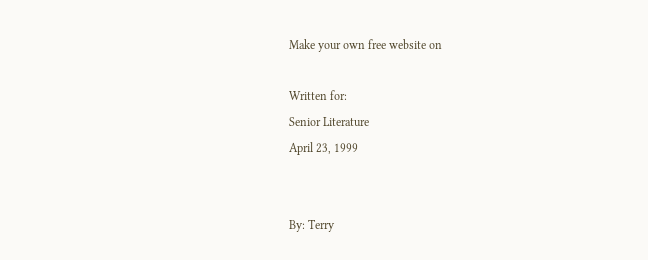Make your own free website on

Written for:
Senior Literature
April 23, 1999


By: Terry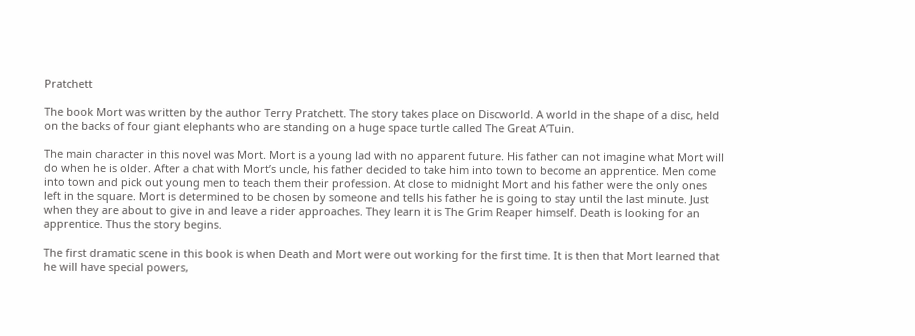Pratchett

The book Mort was written by the author Terry Pratchett. The story takes place on Discworld. A world in the shape of a disc, held on the backs of four giant elephants who are standing on a huge space turtle called The Great A’Tuin.

The main character in this novel was Mort. Mort is a young lad with no apparent future. His father can not imagine what Mort will do when he is older. After a chat with Mort’s uncle, his father decided to take him into town to become an apprentice. Men come into town and pick out young men to teach them their profession. At close to midnight Mort and his father were the only ones left in the square. Mort is determined to be chosen by someone and tells his father he is going to stay until the last minute. Just when they are about to give in and leave a rider approaches. They learn it is The Grim Reaper himself. Death is looking for an apprentice. Thus the story begins.

The first dramatic scene in this book is when Death and Mort were out working for the first time. It is then that Mort learned that he will have special powers,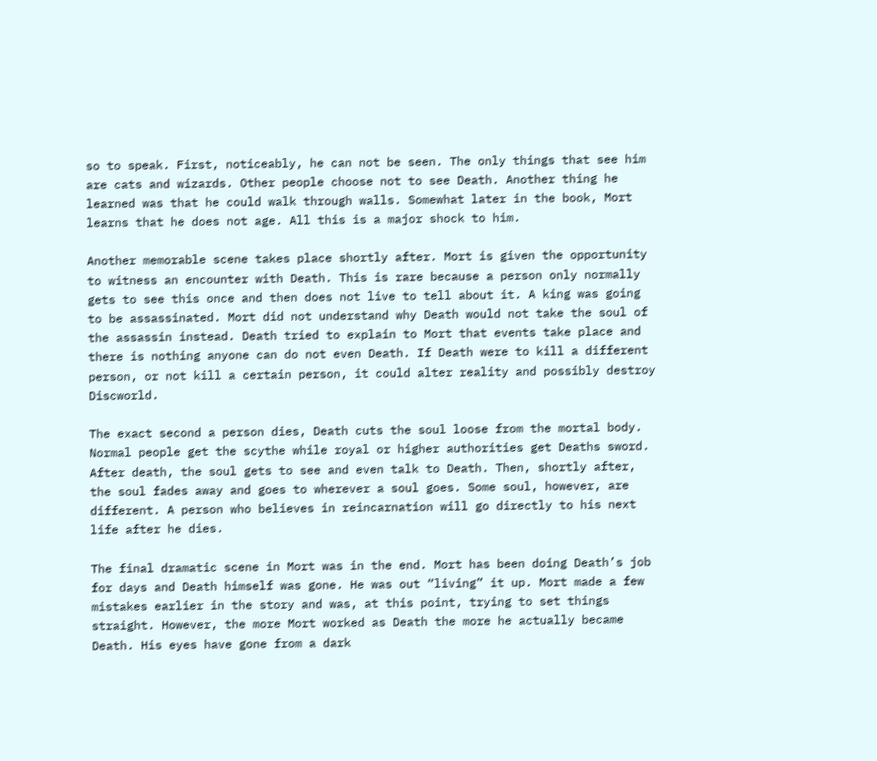so to speak. First, noticeably, he can not be seen. The only things that see him are cats and wizards. Other people choose not to see Death. Another thing he learned was that he could walk through walls. Somewhat later in the book, Mort learns that he does not age. All this is a major shock to him.

Another memorable scene takes place shortly after. Mort is given the opportunity to witness an encounter with Death. This is rare because a person only normally gets to see this once and then does not live to tell about it. A king was going to be assassinated. Mort did not understand why Death would not take the soul of the assassin instead. Death tried to explain to Mort that events take place and there is nothing anyone can do not even Death. If Death were to kill a different person, or not kill a certain person, it could alter reality and possibly destroy Discworld.

The exact second a person dies, Death cuts the soul loose from the mortal body. Normal people get the scythe while royal or higher authorities get Deaths sword. After death, the soul gets to see and even talk to Death. Then, shortly after, the soul fades away and goes to wherever a soul goes. Some soul, however, are different. A person who believes in reincarnation will go directly to his next life after he dies.

The final dramatic scene in Mort was in the end. Mort has been doing Death’s job for days and Death himself was gone. He was out “living” it up. Mort made a few mistakes earlier in the story and was, at this point, trying to set things straight. However, the more Mort worked as Death the more he actually became Death. His eyes have gone from a dark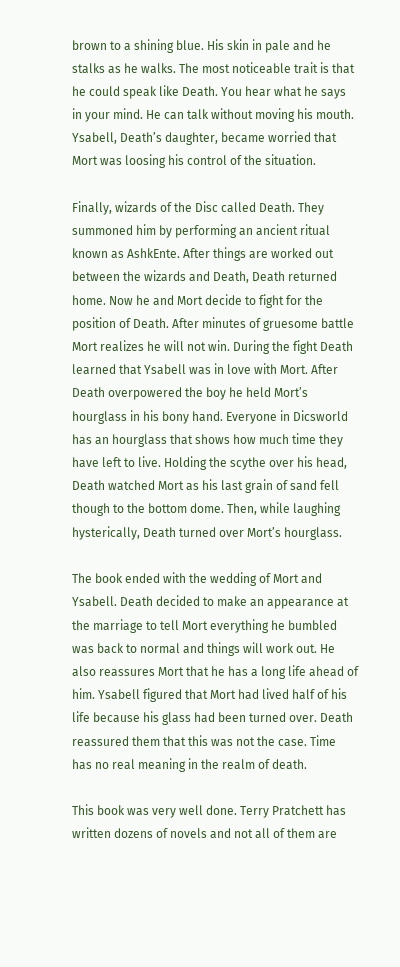brown to a shining blue. His skin in pale and he stalks as he walks. The most noticeable trait is that he could speak like Death. You hear what he says in your mind. He can talk without moving his mouth. Ysabell, Death’s daughter, became worried that Mort was loosing his control of the situation.

Finally, wizards of the Disc called Death. They summoned him by performing an ancient ritual known as AshkEnte. After things are worked out between the wizards and Death, Death returned home. Now he and Mort decide to fight for the position of Death. After minutes of gruesome battle Mort realizes he will not win. During the fight Death learned that Ysabell was in love with Mort. After Death overpowered the boy he held Mort’s hourglass in his bony hand. Everyone in Dicsworld has an hourglass that shows how much time they have left to live. Holding the scythe over his head, Death watched Mort as his last grain of sand fell though to the bottom dome. Then, while laughing hysterically, Death turned over Mort’s hourglass.

The book ended with the wedding of Mort and Ysabell. Death decided to make an appearance at the marriage to tell Mort everything he bumbled was back to normal and things will work out. He also reassures Mort that he has a long life ahead of him. Ysabell figured that Mort had lived half of his life because his glass had been turned over. Death reassured them that this was not the case. Time has no real meaning in the realm of death.

This book was very well done. Terry Pratchett has written dozens of novels and not all of them are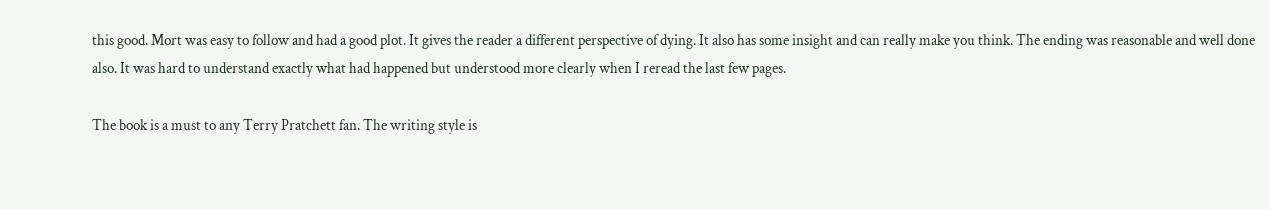this good. Mort was easy to follow and had a good plot. It gives the reader a different perspective of dying. It also has some insight and can really make you think. The ending was reasonable and well done also. It was hard to understand exactly what had happened but understood more clearly when I reread the last few pages.

The book is a must to any Terry Pratchett fan. The writing style is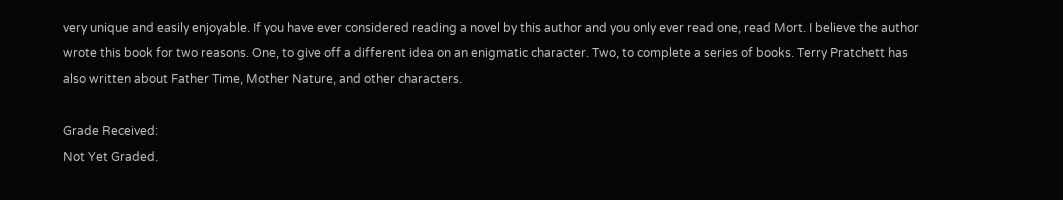very unique and easily enjoyable. If you have ever considered reading a novel by this author and you only ever read one, read Mort. I believe the author wrote this book for two reasons. One, to give off a different idea on an enigmatic character. Two, to complete a series of books. Terry Pratchett has also written about Father Time, Mother Nature, and other characters.

Grade Received:
Not Yet Graded.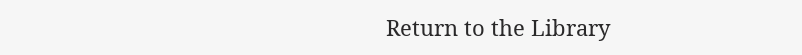Return to the Library